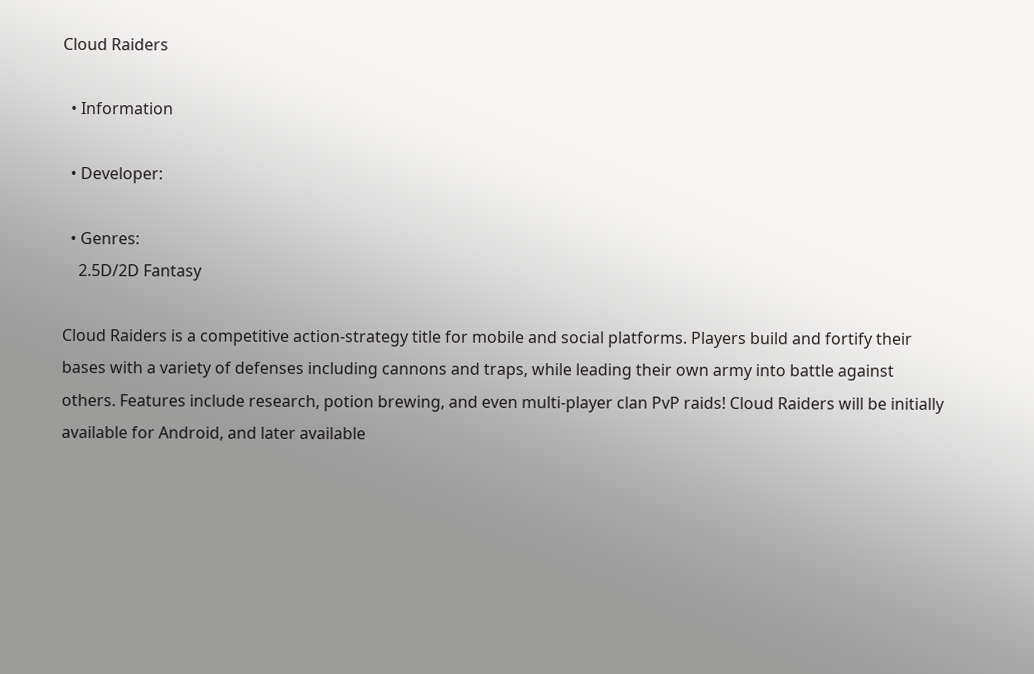Cloud Raiders

  • Information

  • Developer:

  • Genres:
    2.5D/2D Fantasy

Cloud Raiders is a competitive action-strategy title for mobile and social platforms. Players build and fortify their bases with a variety of defenses including cannons and traps, while leading their own army into battle against others. Features include research, potion brewing, and even multi-player clan PvP raids! Cloud Raiders will be initially available for Android, and later available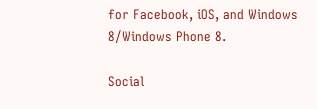for Facebook, iOS, and Windows 8/Windows Phone 8.

Social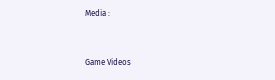Media :


Game Videos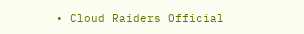• Cloud Raiders Official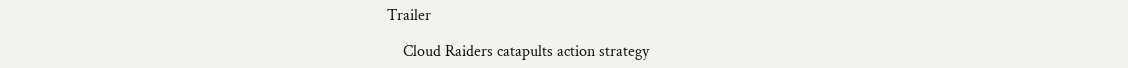Trailer

    Cloud Raiders catapults action strategy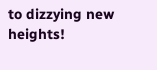to dizzying new heights!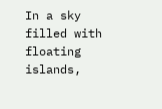In a sky filled with floating islands,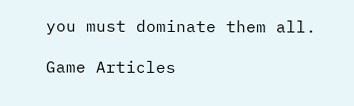you must dominate them all.

Game Articles